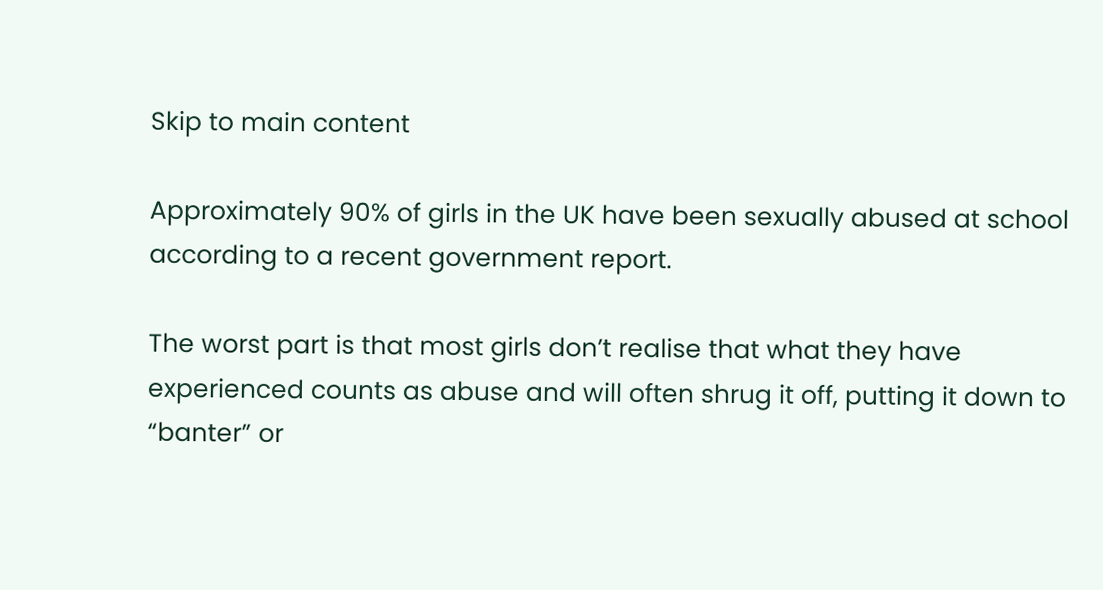Skip to main content

Approximately 90% of girls in the UK have been sexually abused at school according to a recent government report.

The worst part is that most girls don’t realise that what they have experienced counts as abuse and will often shrug it off, putting it down to “banter” or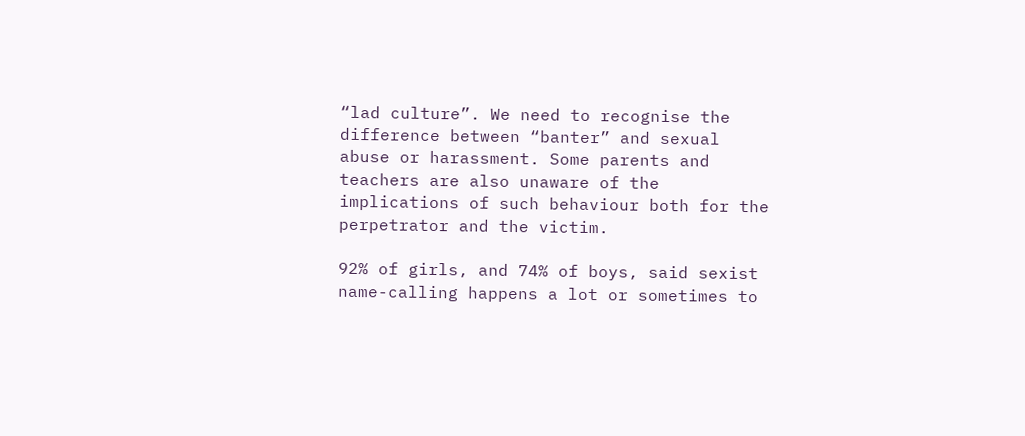“lad culture”. We need to recognise the difference between “banter” and sexual abuse or harassment. Some parents and teachers are also unaware of the implications of such behaviour both for the perpetrator and the victim.

92% of girls, and 74% of boys, said sexist name-calling happens a lot or sometimes to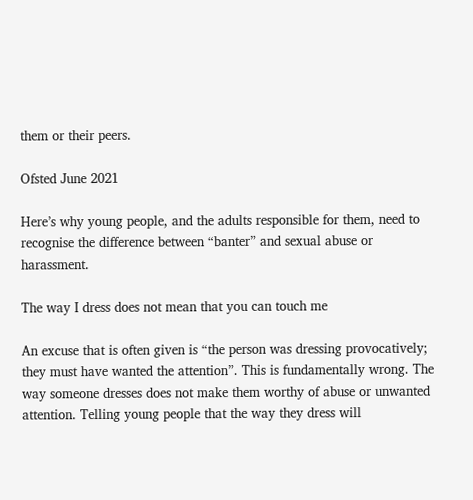them or their peers.

Ofsted June 2021

Here’s why young people, and the adults responsible for them, need to recognise the difference between “banter” and sexual abuse or harassment.

The way I dress does not mean that you can touch me

An excuse that is often given is “the person was dressing provocatively; they must have wanted the attention”. This is fundamentally wrong. The way someone dresses does not make them worthy of abuse or unwanted attention. Telling young people that the way they dress will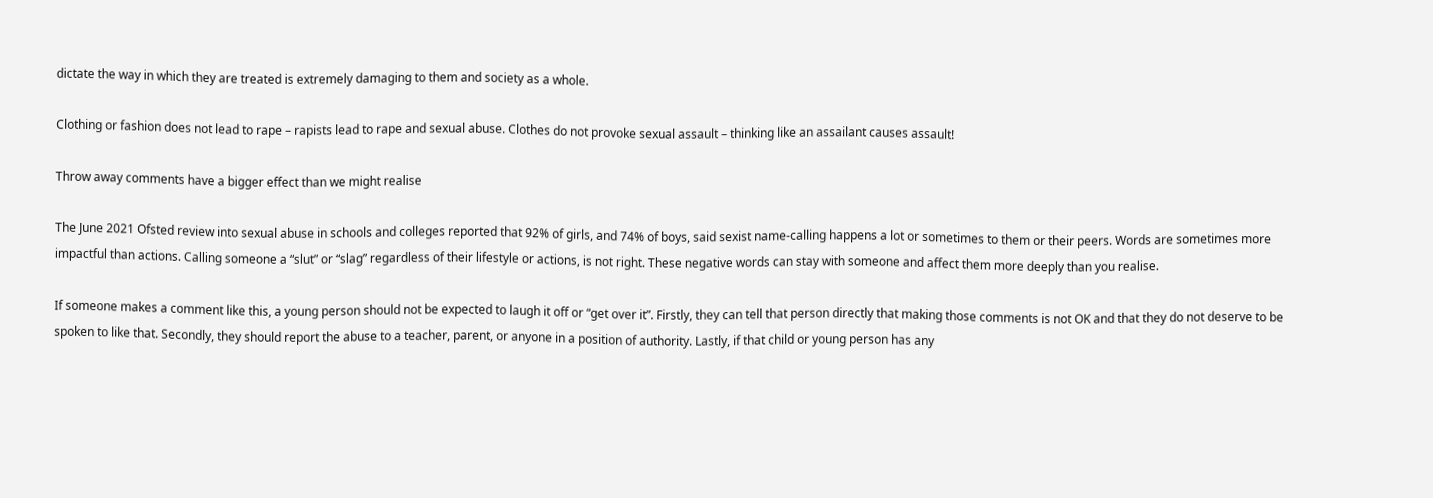dictate the way in which they are treated is extremely damaging to them and society as a whole.

Clothing or fashion does not lead to rape – rapists lead to rape and sexual abuse. Clothes do not provoke sexual assault – thinking like an assailant causes assault!

Throw away comments have a bigger effect than we might realise

The June 2021 Ofsted review into sexual abuse in schools and colleges reported that 92% of girls, and 74% of boys, said sexist name-calling happens a lot or sometimes to them or their peers. Words are sometimes more impactful than actions. Calling someone a “slut” or “slag” regardless of their lifestyle or actions, is not right. These negative words can stay with someone and affect them more deeply than you realise.

If someone makes a comment like this, a young person should not be expected to laugh it off or “get over it”. Firstly, they can tell that person directly that making those comments is not OK and that they do not deserve to be spoken to like that. Secondly, they should report the abuse to a teacher, parent, or anyone in a position of authority. Lastly, if that child or young person has any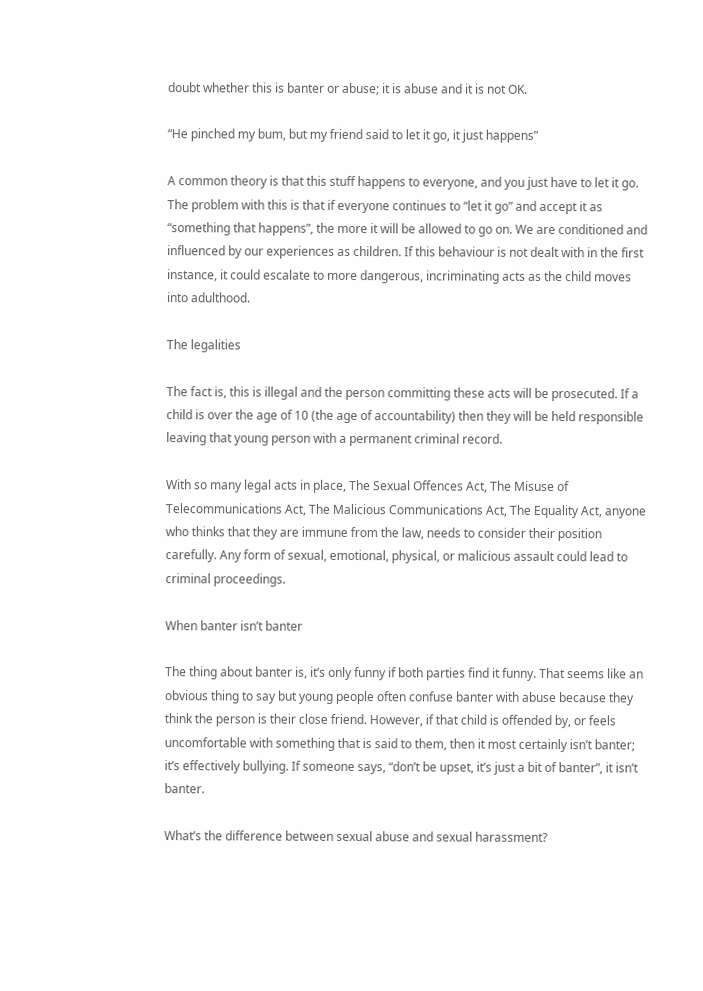doubt whether this is banter or abuse; it is abuse and it is not OK.

“He pinched my bum, but my friend said to let it go, it just happens”

A common theory is that this stuff happens to everyone, and you just have to let it go. The problem with this is that if everyone continues to “let it go” and accept it as “something that happens”, the more it will be allowed to go on. We are conditioned and influenced by our experiences as children. If this behaviour is not dealt with in the first instance, it could escalate to more dangerous, incriminating acts as the child moves into adulthood.

The legalities

The fact is, this is illegal and the person committing these acts will be prosecuted. If a child is over the age of 10 (the age of accountability) then they will be held responsible leaving that young person with a permanent criminal record.

With so many legal acts in place, The Sexual Offences Act, The Misuse of Telecommunications Act, The Malicious Communications Act, The Equality Act, anyone who thinks that they are immune from the law, needs to consider their position carefully. Any form of sexual, emotional, physical, or malicious assault could lead to criminal proceedings.

When banter isn’t banter

The thing about banter is, it’s only funny if both parties find it funny. That seems like an obvious thing to say but young people often confuse banter with abuse because they think the person is their close friend. However, if that child is offended by, or feels uncomfortable with something that is said to them, then it most certainly isn’t banter; it’s effectively bullying. If someone says, “don’t be upset, it’s just a bit of banter”, it isn’t banter.

What’s the difference between sexual abuse and sexual harassment?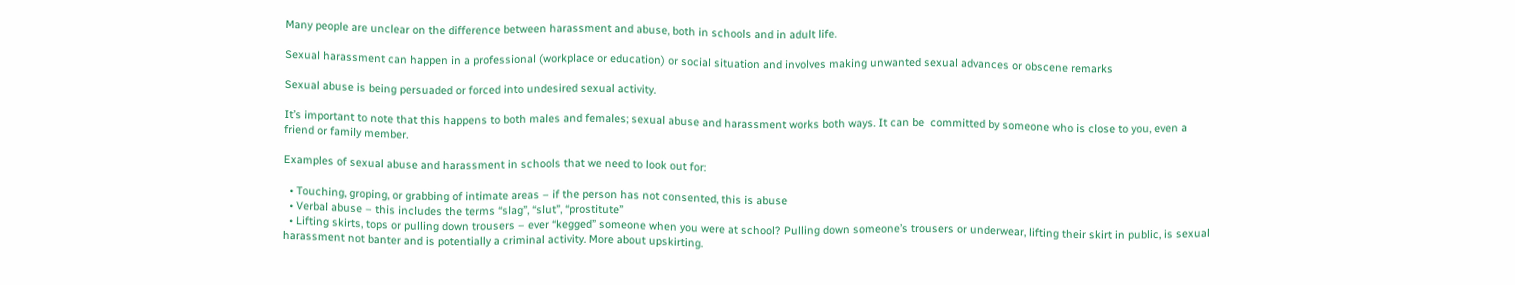Many people are unclear on the difference between harassment and abuse, both in schools and in adult life.

Sexual harassment can happen in a professional (workplace or education) or social situation and involves making unwanted sexual advances or obscene remarks

Sexual abuse is being persuaded or forced into undesired sexual activity.

It’s important to note that this happens to both males and females; sexual abuse and harassment works both ways. It can be  committed by someone who is close to you, even a friend or family member.

Examples of sexual abuse and harassment in schools that we need to look out for:

  • Touching, groping, or grabbing of intimate areas – if the person has not consented, this is abuse
  • Verbal abuse – this includes the terms “slag”, “slut”, “prostitute”
  • Lifting skirts, tops or pulling down trousers – ever “kegged” someone when you were at school? Pulling down someone’s trousers or underwear, lifting their skirt in public, is sexual harassment not banter and is potentially a criminal activity. More about upskirting.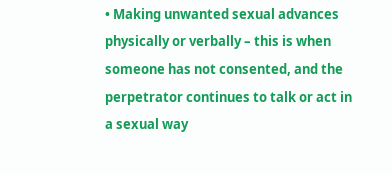• Making unwanted sexual advances physically or verbally – this is when someone has not consented, and the perpetrator continues to talk or act in a sexual way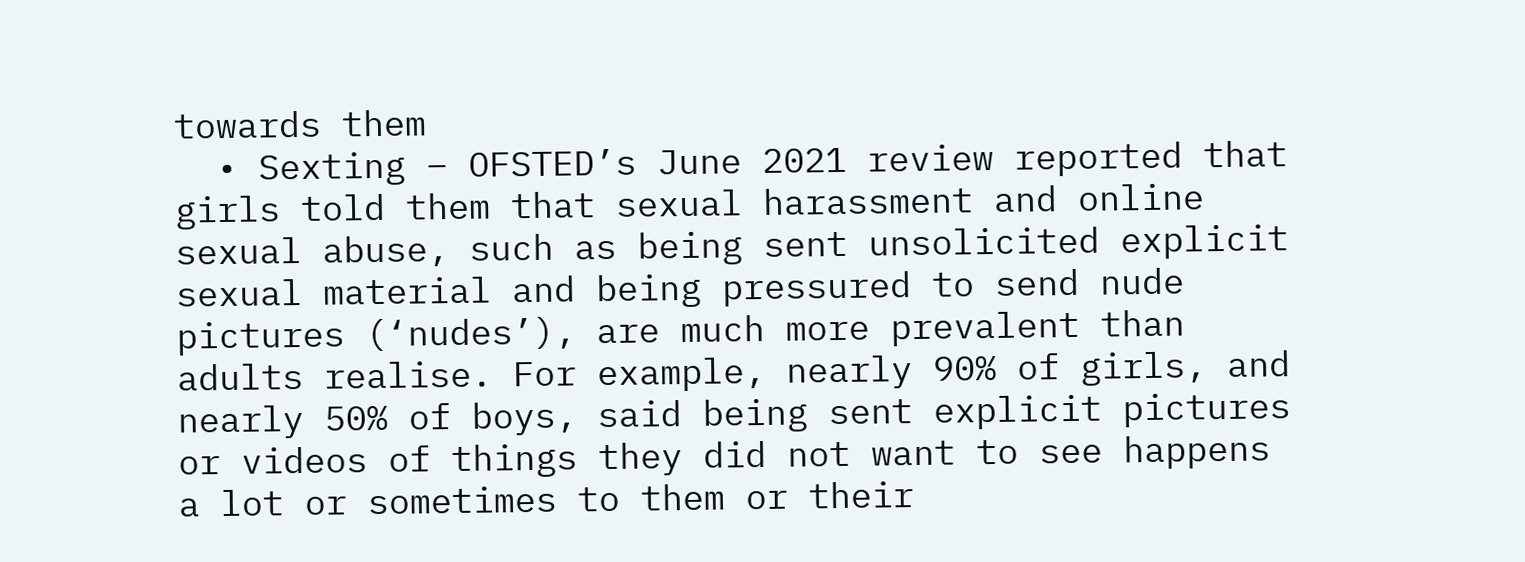towards them
  • Sexting – OFSTED’s June 2021 review reported that girls told them that sexual harassment and online sexual abuse, such as being sent unsolicited explicit sexual material and being pressured to send nude pictures (‘nudes’), are much more prevalent than adults realise. For example, nearly 90% of girls, and nearly 50% of boys, said being sent explicit pictures or videos of things they did not want to see happens a lot or sometimes to them or their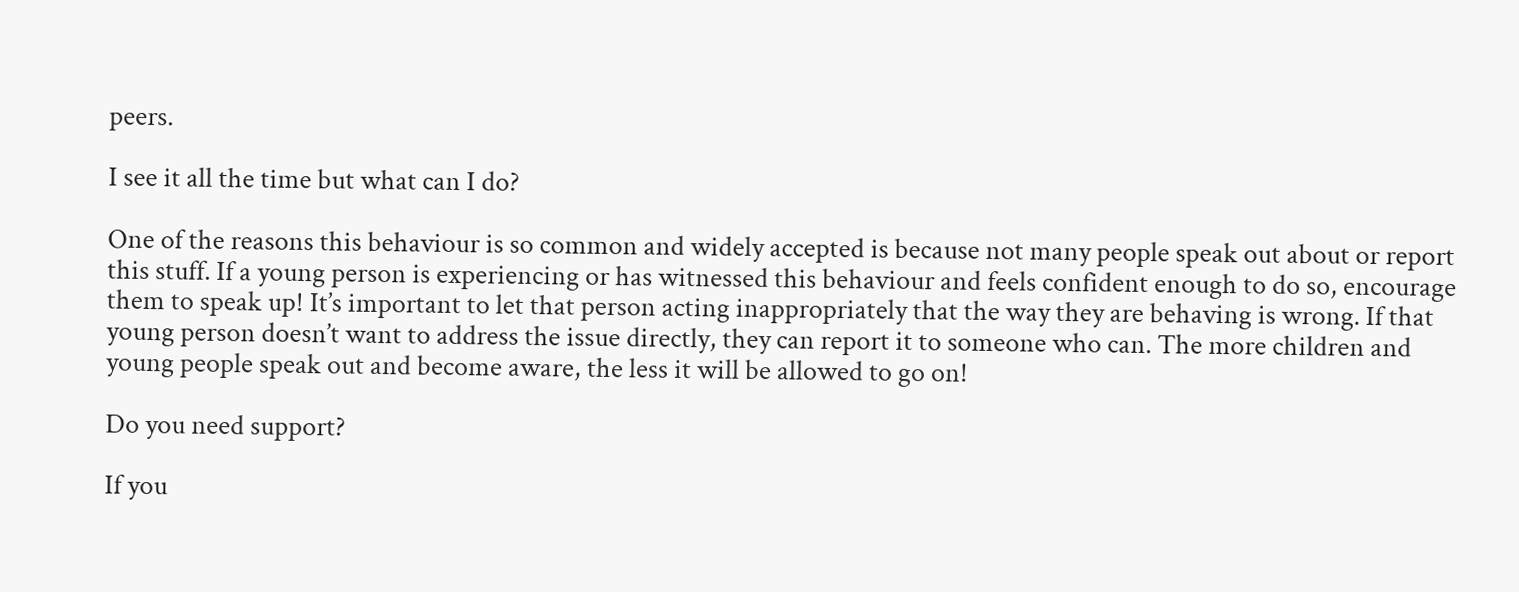peers.

I see it all the time but what can I do?

One of the reasons this behaviour is so common and widely accepted is because not many people speak out about or report this stuff. If a young person is experiencing or has witnessed this behaviour and feels confident enough to do so, encourage them to speak up! It’s important to let that person acting inappropriately that the way they are behaving is wrong. If that young person doesn’t want to address the issue directly, they can report it to someone who can. The more children and young people speak out and become aware, the less it will be allowed to go on!

Do you need support?

If you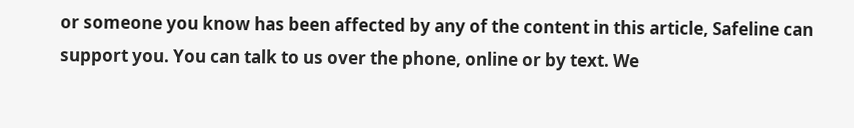or someone you know has been affected by any of the content in this article, Safeline can support you. You can talk to us over the phone, online or by text. We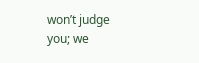won’t judge you; we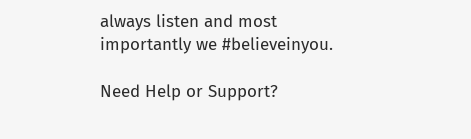always listen and most importantly we #believeinyou.

Need Help or Support?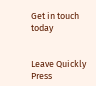Get in touch today


Leave Quickly
Press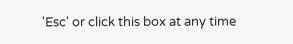'Esc' or click this box at any time